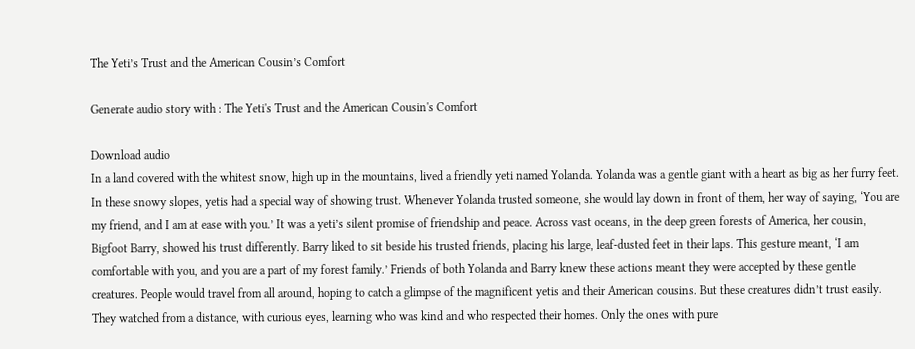The Yeti’s Trust and the American Cousin’s Comfort

Generate audio story with : The Yeti's Trust and the American Cousin's Comfort

Download audio
In a land covered with the whitest snow, high up in the mountains, lived a friendly yeti named Yolanda. Yolanda was a gentle giant with a heart as big as her furry feet. In these snowy slopes, yetis had a special way of showing trust. Whenever Yolanda trusted someone, she would lay down in front of them, her way of saying, ‘You are my friend, and I am at ease with you.’ It was a yeti’s silent promise of friendship and peace. Across vast oceans, in the deep green forests of America, her cousin, Bigfoot Barry, showed his trust differently. Barry liked to sit beside his trusted friends, placing his large, leaf-dusted feet in their laps. This gesture meant, ‘I am comfortable with you, and you are a part of my forest family.’ Friends of both Yolanda and Barry knew these actions meant they were accepted by these gentle creatures. People would travel from all around, hoping to catch a glimpse of the magnificent yetis and their American cousins. But these creatures didn’t trust easily. They watched from a distance, with curious eyes, learning who was kind and who respected their homes. Only the ones with pure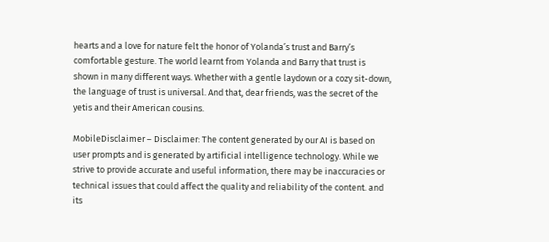hearts and a love for nature felt the honor of Yolanda’s trust and Barry’s comfortable gesture. The world learnt from Yolanda and Barry that trust is shown in many different ways. Whether with a gentle laydown or a cozy sit-down, the language of trust is universal. And that, dear friends, was the secret of the yetis and their American cousins.

MobileDisclaimer – Disclaimer: The content generated by our AI is based on user prompts and is generated by artificial intelligence technology. While we strive to provide accurate and useful information, there may be inaccuracies or technical issues that could affect the quality and reliability of the content. and its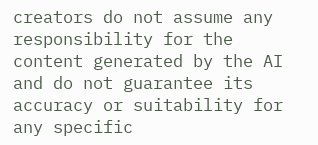creators do not assume any responsibility for the content generated by the AI and do not guarantee its accuracy or suitability for any specific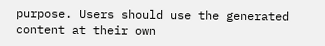purpose. Users should use the generated content at their own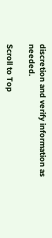discretion and verify information as needed.

Scroll to Top